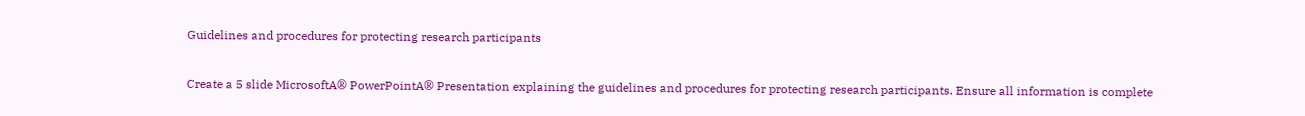Guidelines and procedures for protecting research participants

Create a 5 slide MicrosoftA® PowerPointA® Presentation explaining the guidelines and procedures for protecting research participants. Ensure all information is complete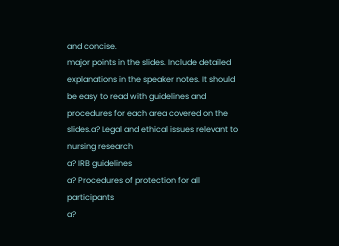and concise.
major points in the slides. Include detailed explanations in the speaker notes. It should be easy to read with guidelines and procedures for each area covered on the slides.a? Legal and ethical issues relevant to nursing research
a? IRB guidelines
a? Procedures of protection for all participants
a?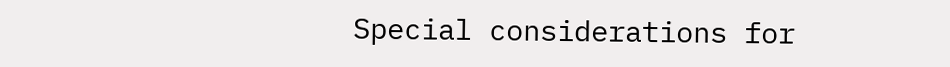Special considerations for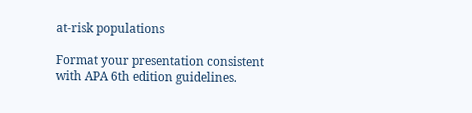at-risk populations

Format your presentation consistent with APA 6th edition guidelines.